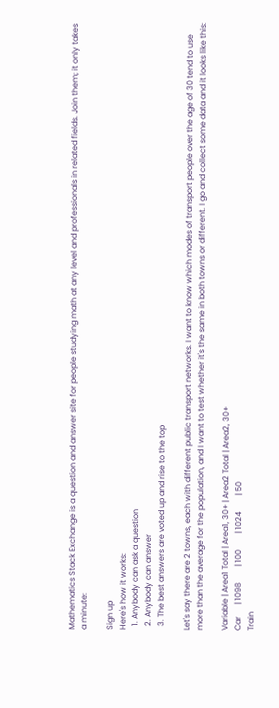Mathematics Stack Exchange is a question and answer site for people studying math at any level and professionals in related fields. Join them; it only takes a minute:

Sign up
Here's how it works:
  1. Anybody can ask a question
  2. Anybody can answer
  3. The best answers are voted up and rise to the top

Let's say there are 2 towns, each with different public transport networks. I want to know which modes of transport people over the age of 30 tend to use more than the average for the population, and I want to test whether it's the same in both towns or different. I go and collect some data and it looks like this:

Variable | Area1 Total | Area1, 30+ | Area2 Total | Area2, 30+
Car      | 1098        | 100        | 1024        | 50
Train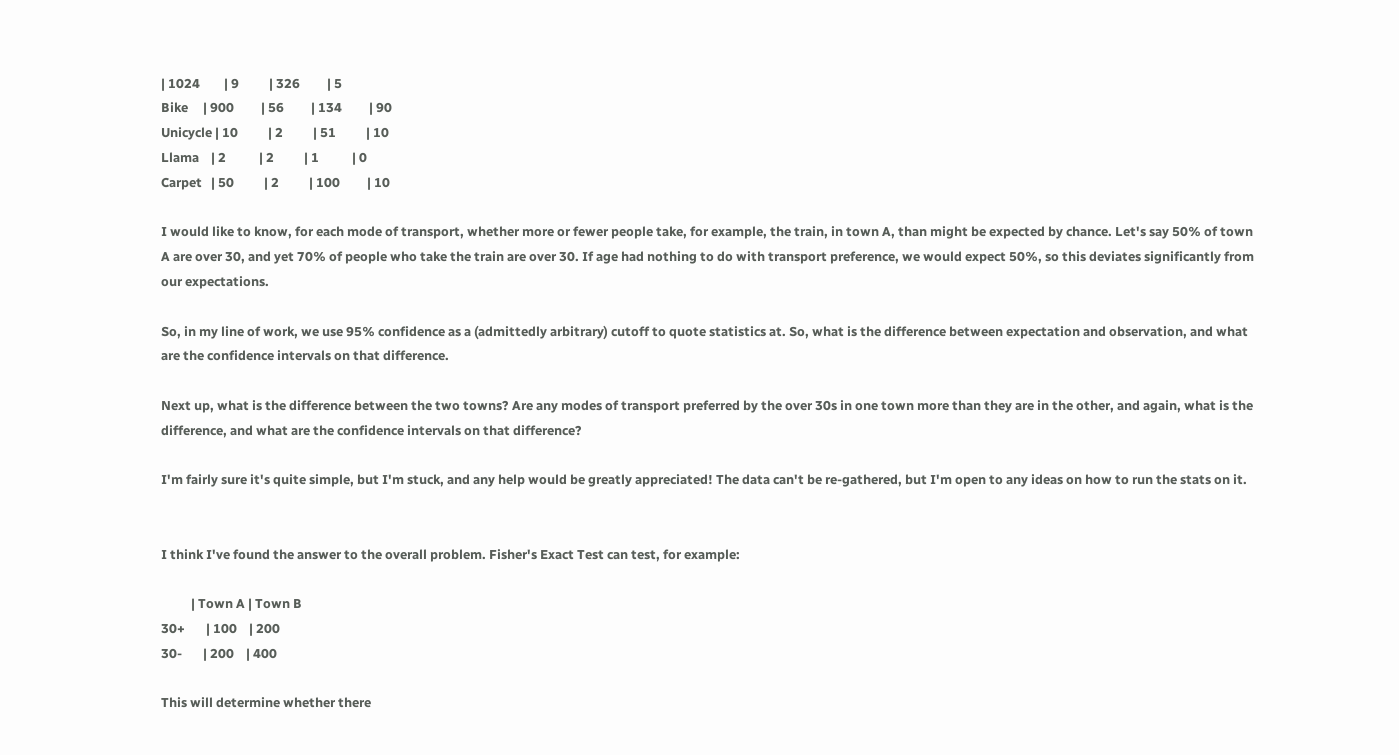| 1024        | 9          | 326         | 5
Bike     | 900         | 56         | 134         | 90
Unicycle | 10          | 2          | 51          | 10
Llama    | 2           | 2          | 1           | 0
Carpet   | 50          | 2          | 100         | 10

I would like to know, for each mode of transport, whether more or fewer people take, for example, the train, in town A, than might be expected by chance. Let's say 50% of town A are over 30, and yet 70% of people who take the train are over 30. If age had nothing to do with transport preference, we would expect 50%, so this deviates significantly from our expectations.

So, in my line of work, we use 95% confidence as a (admittedly arbitrary) cutoff to quote statistics at. So, what is the difference between expectation and observation, and what are the confidence intervals on that difference.

Next up, what is the difference between the two towns? Are any modes of transport preferred by the over 30s in one town more than they are in the other, and again, what is the difference, and what are the confidence intervals on that difference?

I'm fairly sure it's quite simple, but I'm stuck, and any help would be greatly appreciated! The data can't be re-gathered, but I'm open to any ideas on how to run the stats on it.


I think I've found the answer to the overall problem. Fisher's Exact Test can test, for example:

          | Town A | Town B
30+       | 100    | 200
30-       | 200    | 400

This will determine whether there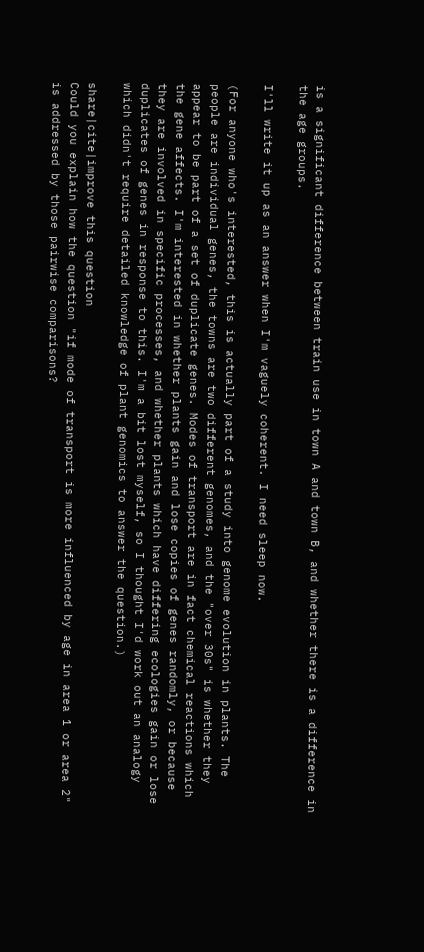is a significant difference between train use in town A and town B, and whether there is a difference in the age groups.

I'll write it up as an answer when I'm vaguely coherent. I need sleep now.

(For anyone who's interested, this is actually part of a study into genome evolution in plants. The people are individual genes, the towns are two different genomes, and the "over 30s" is whether they appear to be part of a set of duplicate genes. Modes of transport are in fact chemical reactions which the gene affects. I'm interested in whether plants gain and lose copies of genes randomly, or because they are involved in specific processes, and whether plants which have differing ecologies gain or lose duplicates of genes in response to this. I'm a bit lost myself, so I thought I'd work out an analogy which didn't require detailed knowledge of plant genomics to answer the question.)

share|cite|improve this question
Could you explain how the question "if mode of transport is more influenced by age in area 1 or area 2" is addressed by those pairwise comparisons?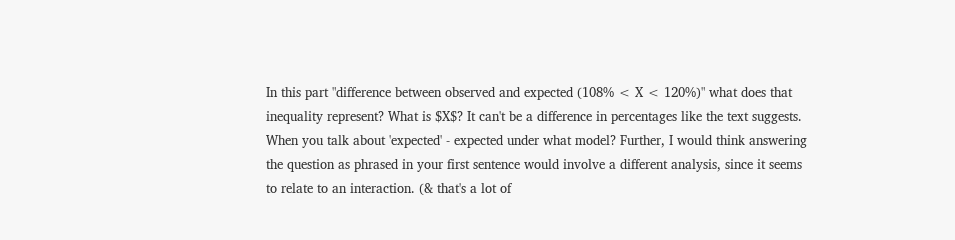In this part "difference between observed and expected (108% < X < 120%)" what does that inequality represent? What is $X$? It can't be a difference in percentages like the text suggests. When you talk about 'expected' - expected under what model? Further, I would think answering the question as phrased in your first sentence would involve a different analysis, since it seems to relate to an interaction. (& that's a lot of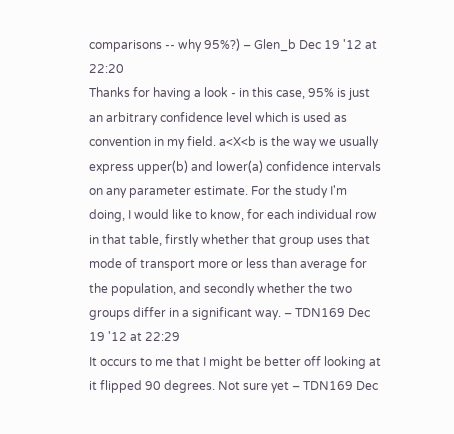comparisons -- why 95%?) – Glen_b Dec 19 '12 at 22:20
Thanks for having a look - in this case, 95% is just an arbitrary confidence level which is used as convention in my field. a<X<b is the way we usually express upper(b) and lower(a) confidence intervals on any parameter estimate. For the study I'm doing, I would like to know, for each individual row in that table, firstly whether that group uses that mode of transport more or less than average for the population, and secondly whether the two groups differ in a significant way. – TDN169 Dec 19 '12 at 22:29
It occurs to me that I might be better off looking at it flipped 90 degrees. Not sure yet – TDN169 Dec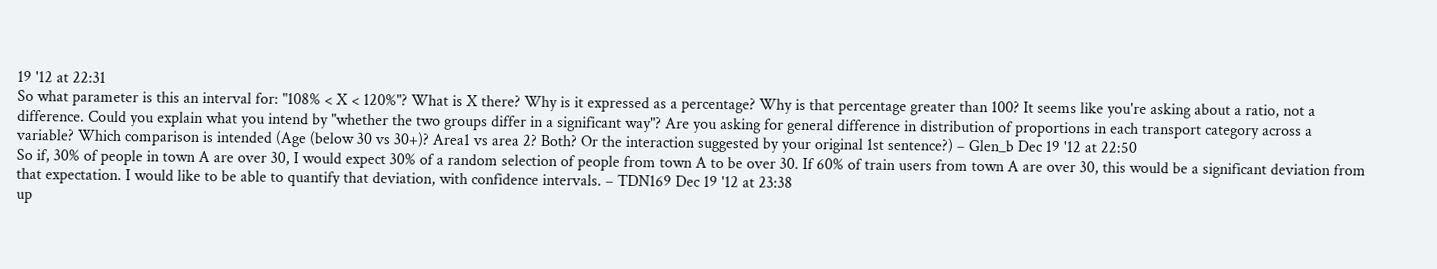19 '12 at 22:31
So what parameter is this an interval for: "108% < X < 120%"? What is X there? Why is it expressed as a percentage? Why is that percentage greater than 100? It seems like you're asking about a ratio, not a difference. Could you explain what you intend by "whether the two groups differ in a significant way"? Are you asking for general difference in distribution of proportions in each transport category across a variable? Which comparison is intended (Age (below 30 vs 30+)? Area1 vs area 2? Both? Or the interaction suggested by your original 1st sentence?) – Glen_b Dec 19 '12 at 22:50
So if, 30% of people in town A are over 30, I would expect 30% of a random selection of people from town A to be over 30. If 60% of train users from town A are over 30, this would be a significant deviation from that expectation. I would like to be able to quantify that deviation, with confidence intervals. – TDN169 Dec 19 '12 at 23:38
up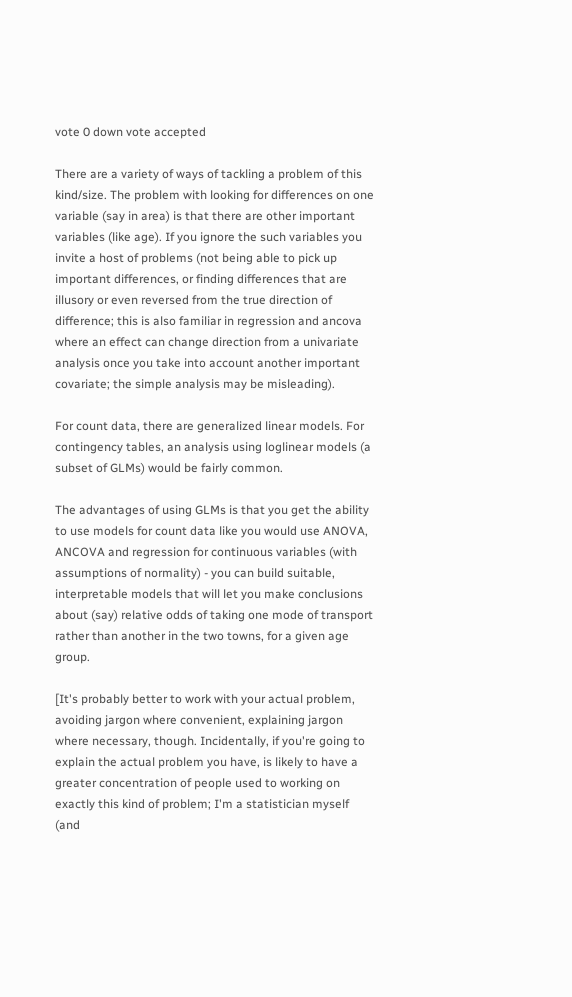vote 0 down vote accepted

There are a variety of ways of tackling a problem of this kind/size. The problem with looking for differences on one variable (say in area) is that there are other important variables (like age). If you ignore the such variables you invite a host of problems (not being able to pick up important differences, or finding differences that are illusory or even reversed from the true direction of difference; this is also familiar in regression and ancova where an effect can change direction from a univariate analysis once you take into account another important covariate; the simple analysis may be misleading).

For count data, there are generalized linear models. For contingency tables, an analysis using loglinear models (a subset of GLMs) would be fairly common.

The advantages of using GLMs is that you get the ability to use models for count data like you would use ANOVA, ANCOVA and regression for continuous variables (with assumptions of normality) - you can build suitable, interpretable models that will let you make conclusions about (say) relative odds of taking one mode of transport rather than another in the two towns, for a given age group.

[It's probably better to work with your actual problem, avoiding jargon where convenient, explaining jargon where necessary, though. Incidentally, if you're going to explain the actual problem you have, is likely to have a greater concentration of people used to working on exactly this kind of problem; I'm a statistician myself (and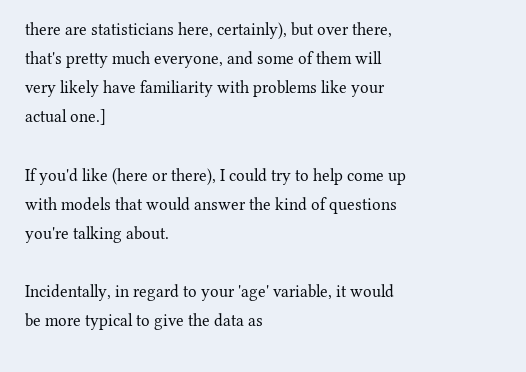there are statisticians here, certainly), but over there, that's pretty much everyone, and some of them will very likely have familiarity with problems like your actual one.]

If you'd like (here or there), I could try to help come up with models that would answer the kind of questions you're talking about.

Incidentally, in regard to your 'age' variable, it would be more typical to give the data as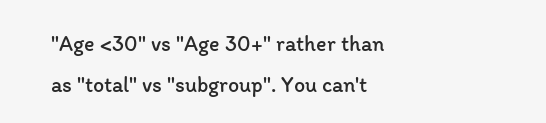"Age <30" vs "Age 30+" rather than as "total" vs "subgroup". You can't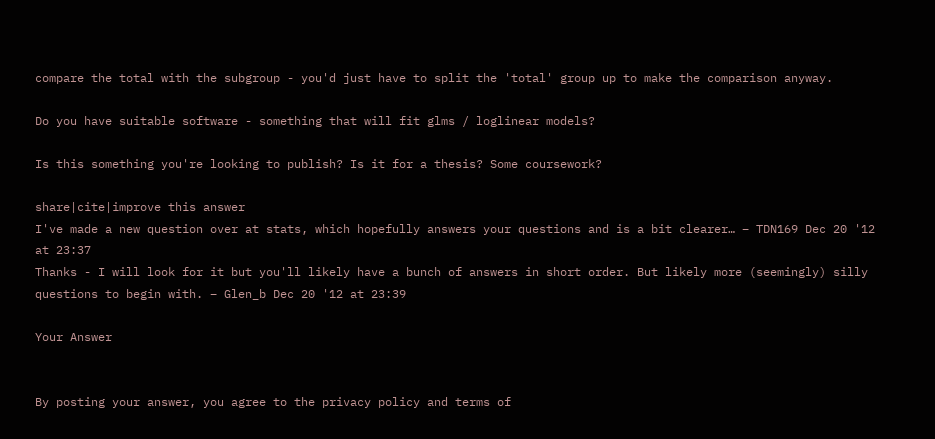compare the total with the subgroup - you'd just have to split the 'total' group up to make the comparison anyway.

Do you have suitable software - something that will fit glms / loglinear models?

Is this something you're looking to publish? Is it for a thesis? Some coursework?

share|cite|improve this answer
I've made a new question over at stats, which hopefully answers your questions and is a bit clearer… – TDN169 Dec 20 '12 at 23:37
Thanks - I will look for it but you'll likely have a bunch of answers in short order. But likely more (seemingly) silly questions to begin with. – Glen_b Dec 20 '12 at 23:39

Your Answer


By posting your answer, you agree to the privacy policy and terms of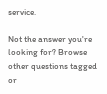service.

Not the answer you're looking for? Browse other questions tagged or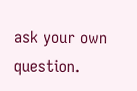ask your own question.